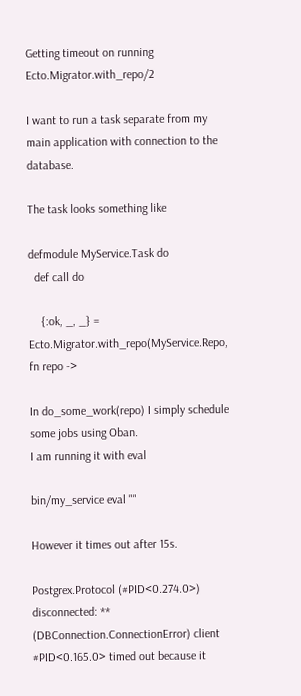Getting timeout on running Ecto.Migrator.with_repo/2

I want to run a task separate from my main application with connection to the database.

The task looks something like

defmodule MyService.Task do
  def call do

    {:ok, _, _} = Ecto.Migrator.with_repo(MyService.Repo, fn repo ->

In do_some_work(repo) I simply schedule some jobs using Oban.
I am running it with eval

bin/my_service eval ""

However it times out after 15s.

Postgrex.Protocol (#PID<0.274.0>) disconnected: ** (DBConnection.ConnectionError) client #PID<0.165.0> timed out because it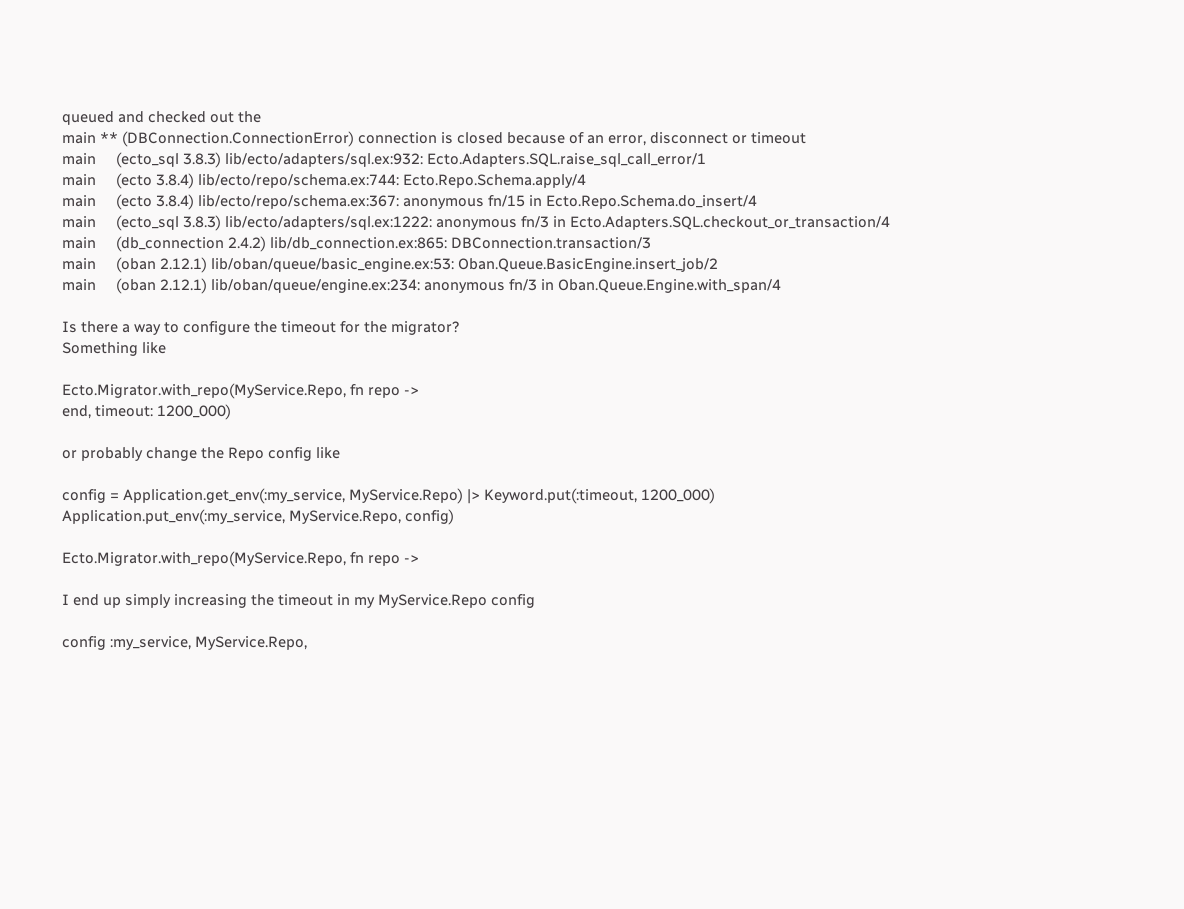queued and checked out the
main ** (DBConnection.ConnectionError) connection is closed because of an error, disconnect or timeout
main     (ecto_sql 3.8.3) lib/ecto/adapters/sql.ex:932: Ecto.Adapters.SQL.raise_sql_call_error/1
main     (ecto 3.8.4) lib/ecto/repo/schema.ex:744: Ecto.Repo.Schema.apply/4                                                                                                                                                  main     (ecto 3.8.4) lib/ecto/repo/schema.ex:367: anonymous fn/15 in Ecto.Repo.Schema.do_insert/4
main     (ecto_sql 3.8.3) lib/ecto/adapters/sql.ex:1222: anonymous fn/3 in Ecto.Adapters.SQL.checkout_or_transaction/4                                                                                                       main     (db_connection 2.4.2) lib/db_connection.ex:865: DBConnection.transaction/3                                                                                                                                          main     (oban 2.12.1) lib/oban/queue/basic_engine.ex:53: Oban.Queue.BasicEngine.insert_job/2                                                                                                                                main     (oban 2.12.1) lib/oban/queue/engine.ex:234: anonymous fn/3 in Oban.Queue.Engine.with_span/4

Is there a way to configure the timeout for the migrator?
Something like

Ecto.Migrator.with_repo(MyService.Repo, fn repo ->
end, timeout: 1200_000)

or probably change the Repo config like

config = Application.get_env(:my_service, MyService.Repo) |> Keyword.put(:timeout, 1200_000)
Application.put_env(:my_service, MyService.Repo, config)

Ecto.Migrator.with_repo(MyService.Repo, fn repo ->

I end up simply increasing the timeout in my MyService.Repo config

config :my_service, MyService.Repo,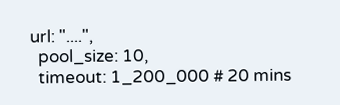url: "....",
  pool_size: 10,
  timeout: 1_200_000 # 20 mins